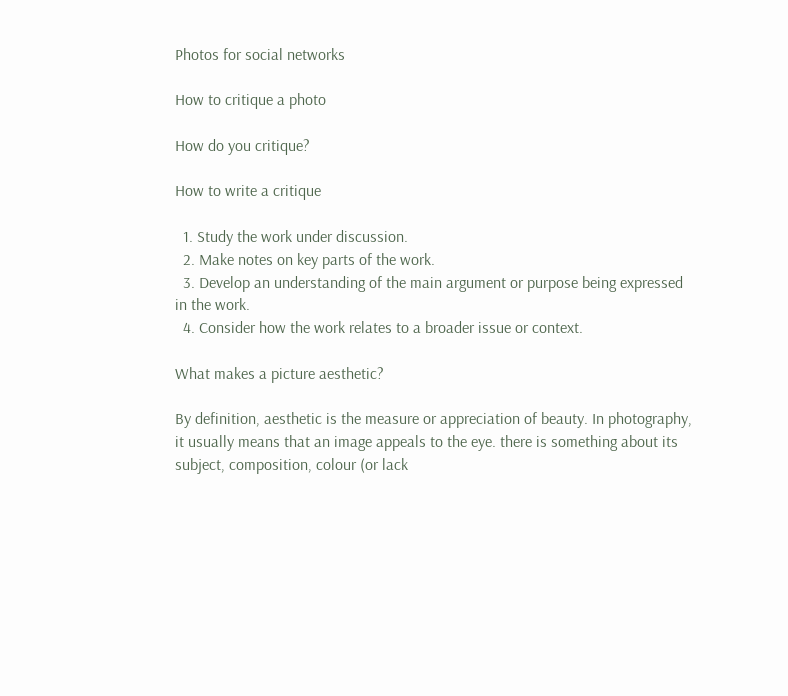Photos for social networks

How to critique a photo

How do you critique?

How to write a critique

  1. Study the work under discussion.
  2. Make notes on key parts of the work.
  3. Develop an understanding of the main argument or purpose being expressed in the work.
  4. Consider how the work relates to a broader issue or context.

What makes a picture aesthetic?

By definition, aesthetic is the measure or appreciation of beauty. In photography, it usually means that an image appeals to the eye. there is something about its subject, composition, colour (or lack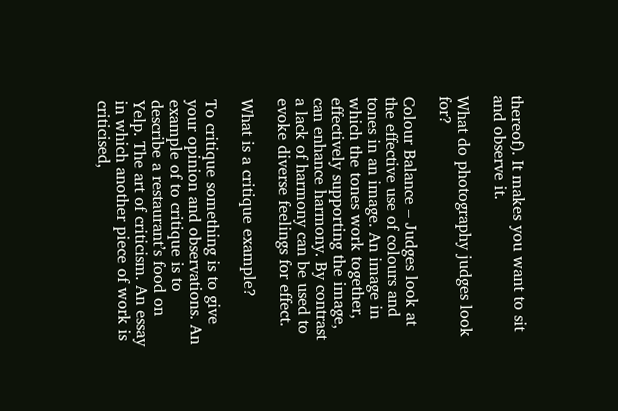thereof). It makes you want to sit and observe it.

What do photography judges look for?

Colour Balance – Judges look at the effective use of colours and tones in an image. An image in which the tones work together, effectively supporting the image, can enhance harmony. By contrast a lack of harmony can be used to evoke diverse feelings for effect.

What is a critique example?

To critique something is to give your opinion and observations. An example of to critique is to describe a restaurant’s food on Yelp. The art of criticism. An essay in which another piece of work is criticised,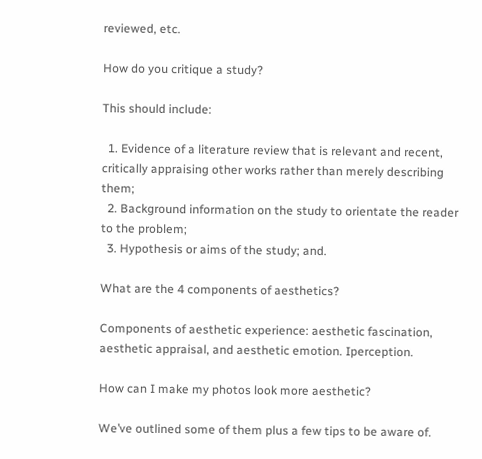reviewed, etc.

How do you critique a study?

This should include:

  1. Evidence of a literature review that is relevant and recent, critically appraising other works rather than merely describing them;
  2. Background information on the study to orientate the reader to the problem;
  3. Hypothesis or aims of the study; and.

What are the 4 components of aesthetics?

Components of aesthetic experience: aesthetic fascination, aesthetic appraisal, and aesthetic emotion. Iperception.

How can I make my photos look more aesthetic?

We’ve outlined some of them plus a few tips to be aware of.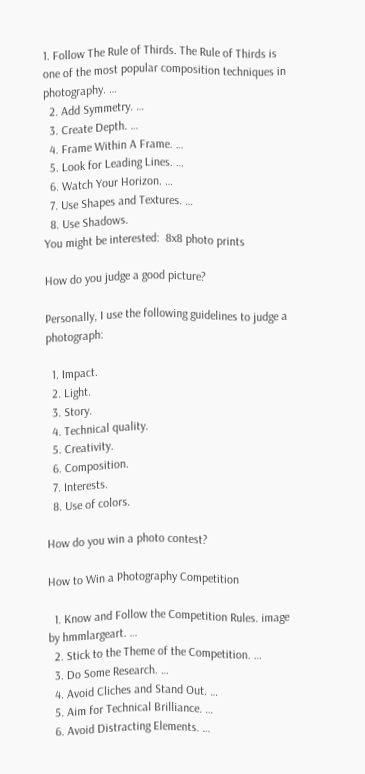1. Follow The Rule of Thirds. The Rule of Thirds is one of the most popular composition techniques in photography. …
  2. Add Symmetry. …
  3. Create Depth. …
  4. Frame Within A Frame. …
  5. Look for Leading Lines. …
  6. Watch Your Horizon. …
  7. Use Shapes and Textures. …
  8. Use Shadows.
You might be interested:  8x8 photo prints

How do you judge a good picture?

Personally, I use the following guidelines to judge a photograph:

  1. Impact.
  2. Light.
  3. Story.
  4. Technical quality.
  5. Creativity.
  6. Composition.
  7. Interests.
  8. Use of colors.

How do you win a photo contest?

How to Win a Photography Competition

  1. Know and Follow the Competition Rules. image by hmmlargeart. …
  2. Stick to the Theme of the Competition. …
  3. Do Some Research. …
  4. Avoid Cliches and Stand Out. …
  5. Aim for Technical Brilliance. …
  6. Avoid Distracting Elements. …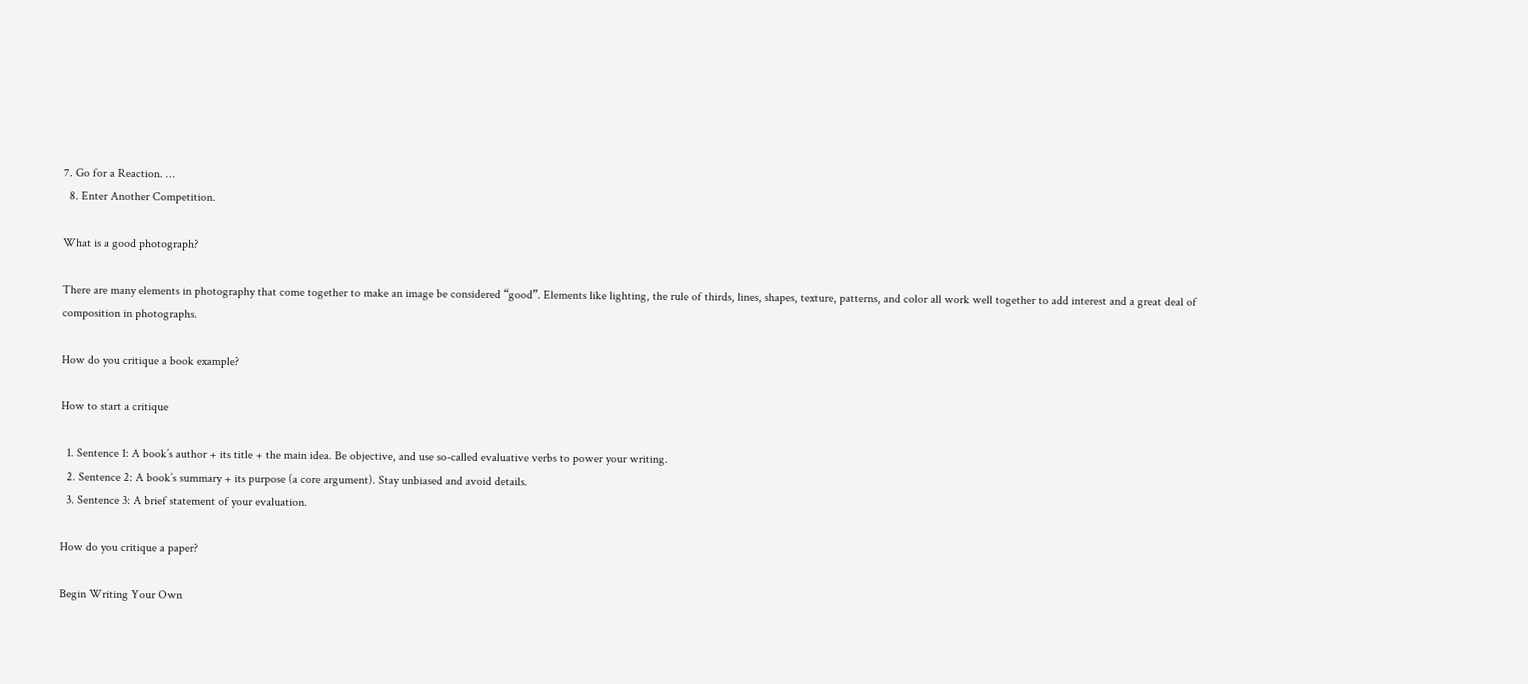7. Go for a Reaction. …
  8. Enter Another Competition.

What is a good photograph?

There are many elements in photography that come together to make an image be considered “good”. Elements like lighting, the rule of thirds, lines, shapes, texture, patterns, and color all work well together to add interest and a great deal of composition in photographs.

How do you critique a book example?

How to start a critique

  1. Sentence 1: A book’s author + its title + the main idea. Be objective, and use so-called evaluative verbs to power your writing.
  2. Sentence 2: A book’s summary + its purpose (a core argument). Stay unbiased and avoid details.
  3. Sentence 3: A brief statement of your evaluation.

How do you critique a paper?

Begin Writing Your Own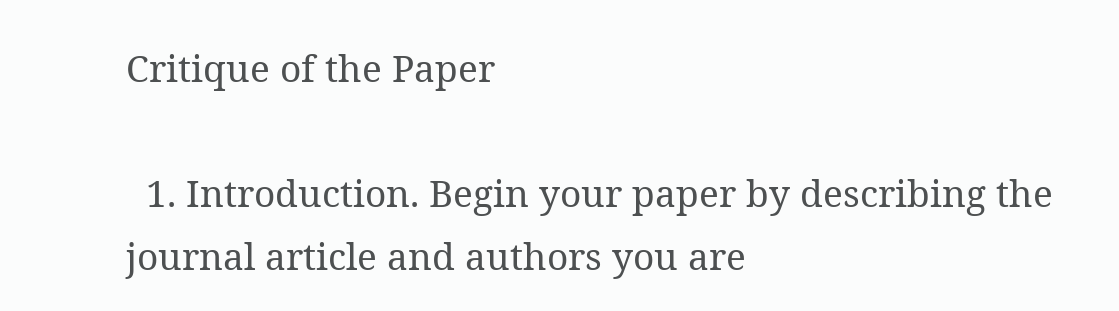Critique of the Paper

  1. Introduction. Begin your paper by describing the journal article and authors you are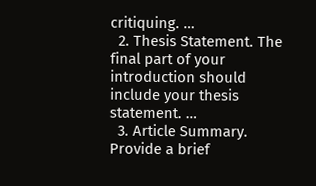critiquing. …
  2. Thesis Statement. The final part of your introduction should include your thesis statement. …
  3. Article Summary. Provide a brief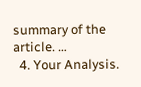summary of the article. …
  4. Your Analysis.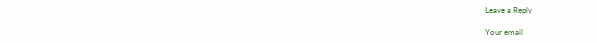Leave a Reply

Your email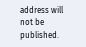address will not be published.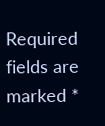Required fields are marked *